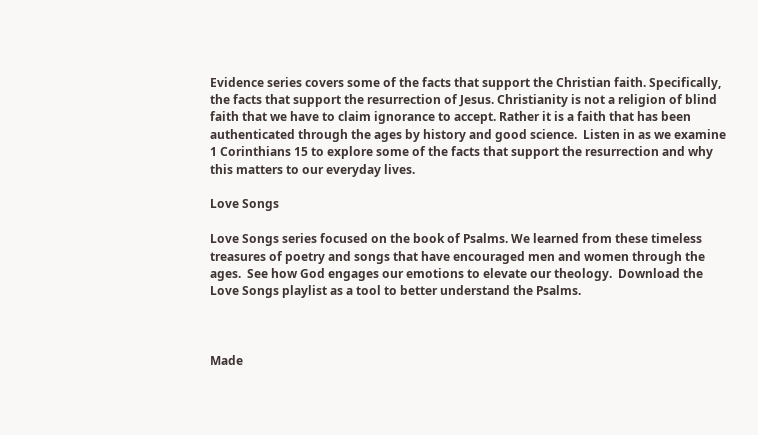Evidence series covers some of the facts that support the Christian faith. Specifically, the facts that support the resurrection of Jesus. Christianity is not a religion of blind faith that we have to claim ignorance to accept. Rather it is a faith that has been authenticated through the ages by history and good science.  Listen in as we examine 1 Corinthians 15 to explore some of the facts that support the resurrection and why this matters to our everyday lives.

Love Songs

Love Songs series focused on the book of Psalms. We learned from these timeless treasures of poetry and songs that have encouraged men and women through the ages.  See how God engages our emotions to elevate our theology.  Download the Love Songs playlist as a tool to better understand the Psalms.



Made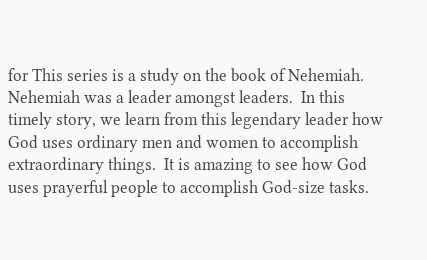for This series is a study on the book of Nehemiah. Nehemiah was a leader amongst leaders.  In this timely story, we learn from this legendary leader how God uses ordinary men and women to accomplish extraordinary things.  It is amazing to see how God uses prayerful people to accomplish God-size tasks.